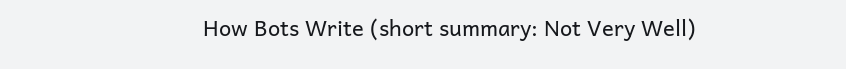How Bots Write (short summary: Not Very Well)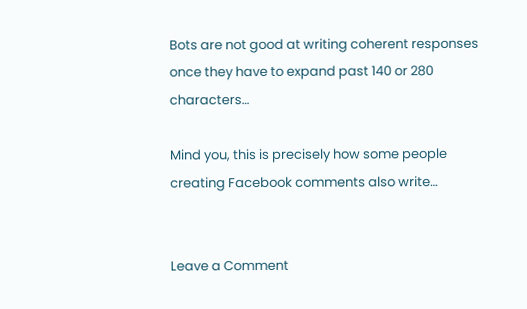Bots are not good at writing coherent responses once they have to expand past 140 or 280 characters…

Mind you, this is precisely how some people creating Facebook comments also write…


Leave a Comment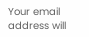Your email address will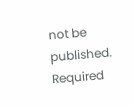not be published. Required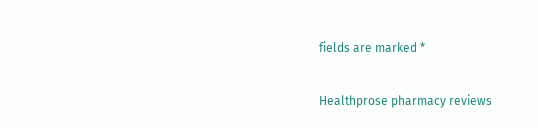fields are marked *

Healthprose pharmacy reviews